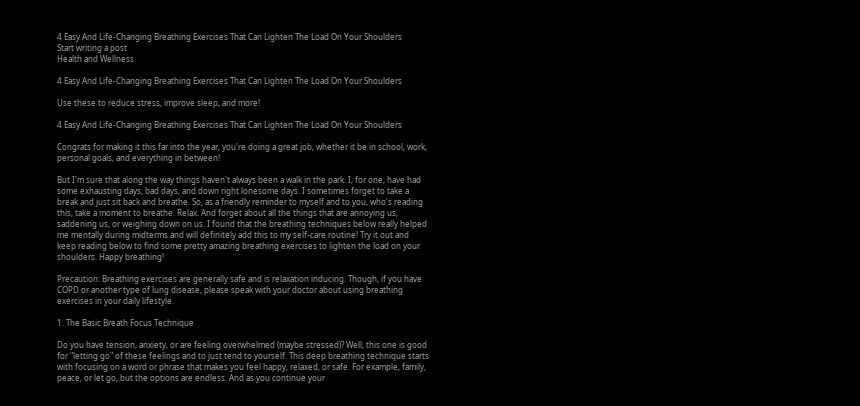4 Easy And Life-Changing Breathing Exercises That Can Lighten The Load On Your Shoulders
Start writing a post
Health and Wellness

4 Easy And Life-Changing Breathing Exercises That Can Lighten The Load On Your Shoulders

Use these to reduce stress, improve sleep, and more!

4 Easy And Life-Changing Breathing Exercises That Can Lighten The Load On Your Shoulders

Congrats for making it this far into the year, you're doing a great job, whether it be in school, work, personal goals, and everything in between!

But I'm sure that along the way things haven't always been a walk in the park. I, for one, have had some exhausting days, bad days, and down right lonesome days. I sometimes forget to take a break and just sit back and breathe. So, as a friendly reminder to myself and to you, who's reading this, take a moment to breathe. Relax. And forget about all the things that are annoying us, saddening us, or weighing down on us. I found that the breathing techniques below really helped me mentally during midterms and will definitely add this to my self-care routine! Try it out and keep reading below to find some pretty amazing breathing exercises to lighten the load on your shoulders. Happy breathing!

Precaution: Breathing exercises are generally safe and is relaxation inducing. Though, if you have COPD or another type of lung disease, please speak with your doctor about using breathing exercises in your daily lifestyle.

1. The Basic Breath Focus Technique

Do you have tension, anxiety, or are feeling overwhelmed (maybe stressed)? Well, this one is good for "letting go" of these feelings and to just tend to yourself. This deep breathing technique starts with focusing on a word or phrase that makes you feel happy, relaxed, or safe. For example, family, peace, or let go, but the options are endless. And as you continue your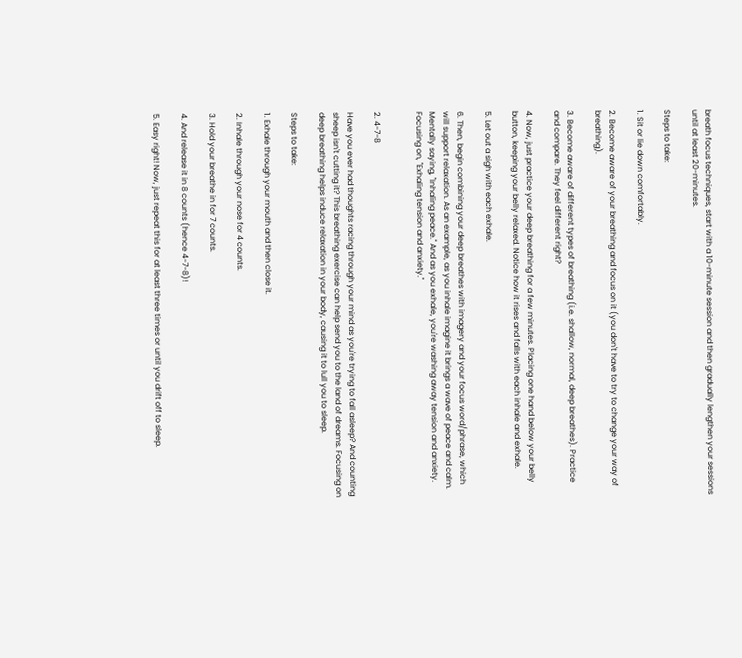breath focus techniques, start with a 10-minute session and then gradually lengthen your sessions until at least 20-minutes.

Steps to take:

1. Sit or lie down comfortably.

2. Become aware of your breathing and focus on it (you don't have to try to change your way of breathing).

3. Become aware of different types of breathing (i.e. shallow, normal, deep breathes). Practice and compare. They feel different right?

4. Now, just practice your deep breathing for a few minutes. Placing one hand below your belly button, keeping your belly relaxed. Notice how it rises and falls with each inhale and exhale.

5. Let out a sigh with each exhale.

6. Then, begin combining your deep breathes with imagery and your focus word/phrase, which will support relaxation. As an example, as you inhale imagine it brings a wave of peace and calm. Mentally saying, "Inhaling peace." And as you exhale, you're washing away tension and anxiety. Focusing on, "Exhaling tension and anxiety."


2. 4-7-8

Have you ever had thoughts racing through your mind as you're trying to fall asleep? And counting sheep isn't cutting it? This breathing exercise can help send you to the land of dreams. Focusing on deep breathing helps induce relaxation in your body, causing it to lull you to sleep.

Steps to take:

1. Exhale through your mouth and then close it.

2. Inhale through your nose for 4 counts.

3. Hold your breathe in for 7 counts.

4. And release it in 8 counts (hence 4-7-8)!

5. Easy right! Now, just repeat this for at least three times or until you drift off to sleep.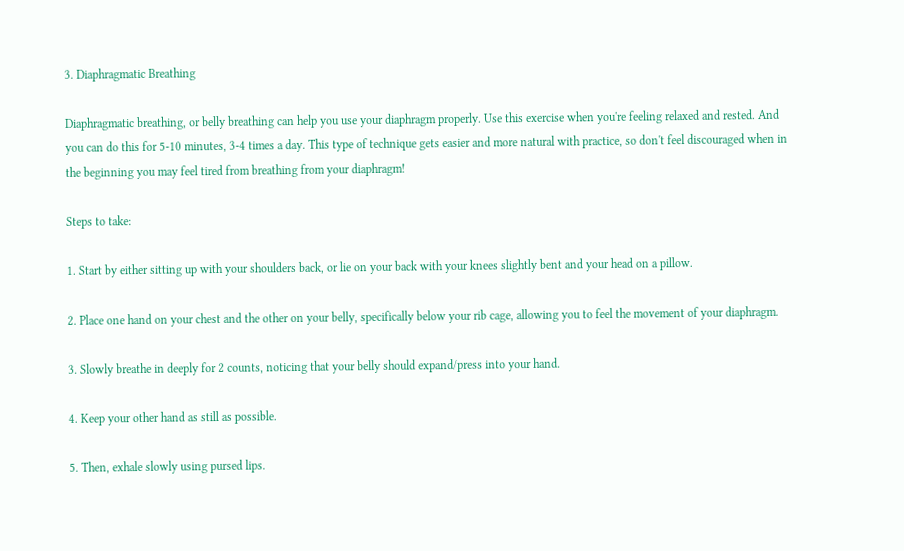3. Diaphragmatic Breathing

Diaphragmatic breathing, or belly breathing can help you use your diaphragm properly. Use this exercise when you're feeling relaxed and rested. And you can do this for 5-10 minutes, 3-4 times a day. This type of technique gets easier and more natural with practice, so don't feel discouraged when in the beginning you may feel tired from breathing from your diaphragm!

Steps to take:

1. Start by either sitting up with your shoulders back, or lie on your back with your knees slightly bent and your head on a pillow.

2. Place one hand on your chest and the other on your belly, specifically below your rib cage, allowing you to feel the movement of your diaphragm.

3. Slowly breathe in deeply for 2 counts, noticing that your belly should expand/press into your hand.

4. Keep your other hand as still as possible.

5. Then, exhale slowly using pursed lips.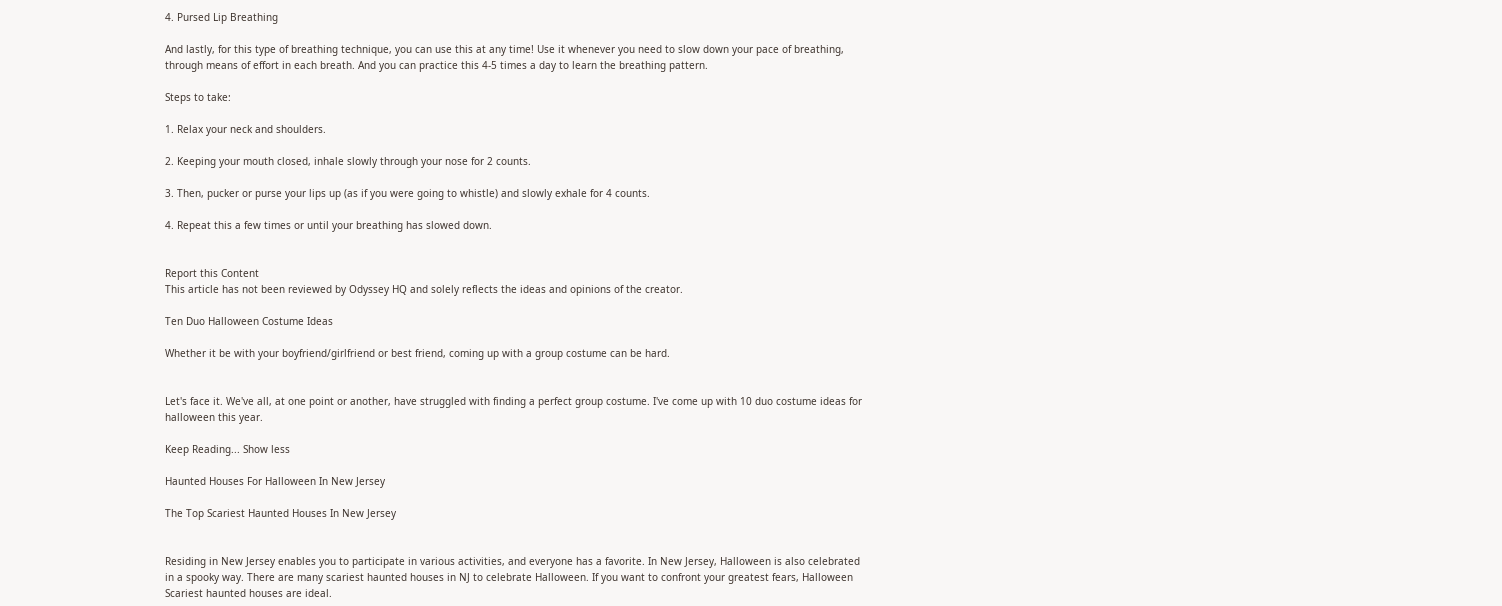4. Pursed Lip Breathing

And lastly, for this type of breathing technique, you can use this at any time! Use it whenever you need to slow down your pace of breathing, through means of effort in each breath. And you can practice this 4-5 times a day to learn the breathing pattern.

Steps to take:

1. Relax your neck and shoulders.

2. Keeping your mouth closed, inhale slowly through your nose for 2 counts.

3. Then, pucker or purse your lips up (as if you were going to whistle) and slowly exhale for 4 counts.

4. Repeat this a few times or until your breathing has slowed down.


Report this Content
This article has not been reviewed by Odyssey HQ and solely reflects the ideas and opinions of the creator.

Ten Duo Halloween Costume Ideas

Whether it be with your boyfriend/girlfriend or best friend, coming up with a group costume can be hard.


Let's face it. We've all, at one point or another, have struggled with finding a perfect group costume. I've come up with 10 duo costume ideas for halloween this year.

Keep Reading... Show less

Haunted Houses For Halloween In New Jersey

The Top Scariest Haunted Houses In New Jersey


Residing in New Jersey enables you to participate in various activities, and everyone has a favorite. In New Jersey, Halloween is also celebrated in a spooky way. There are many scariest haunted houses in NJ to celebrate Halloween. If you want to confront your greatest fears, Halloween Scariest haunted houses are ideal.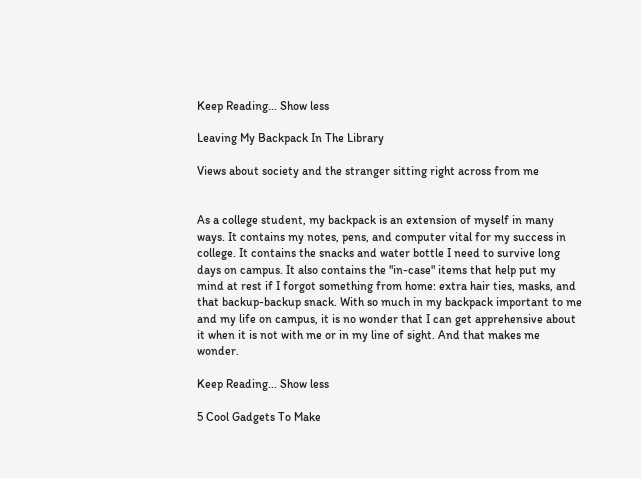Keep Reading... Show less

Leaving My Backpack In The Library

Views about society and the stranger sitting right across from me


As a college student, my backpack is an extension of myself in many ways. It contains my notes, pens, and computer vital for my success in college. It contains the snacks and water bottle I need to survive long days on campus. It also contains the "in-case" items that help put my mind at rest if I forgot something from home: extra hair ties, masks, and that backup-backup snack. With so much in my backpack important to me and my life on campus, it is no wonder that I can get apprehensive about it when it is not with me or in my line of sight. And that makes me wonder.

Keep Reading... Show less

5 Cool Gadgets To Make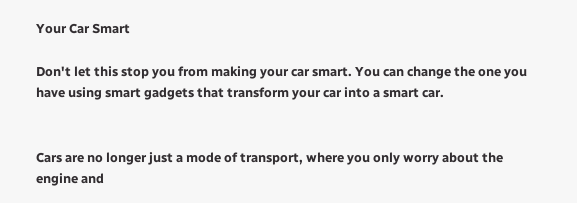Your Car Smart

Don't let this stop you from making your car smart. You can change the one you have using smart gadgets that transform your car into a smart car.


Cars are no longer just a mode of transport, where you only worry about the engine and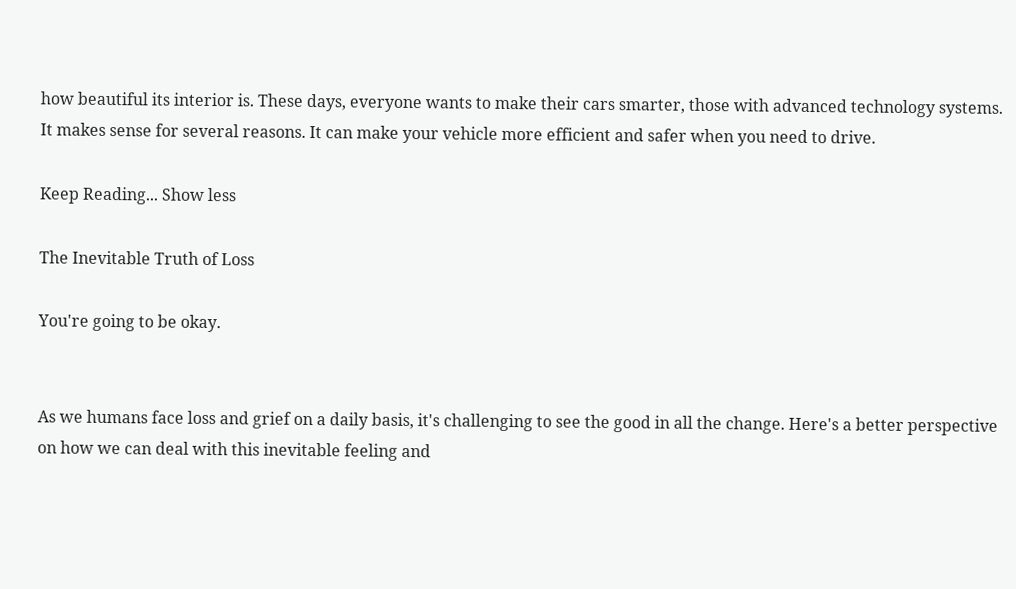how beautiful its interior is. These days, everyone wants to make their cars smarter, those with advanced technology systems. It makes sense for several reasons. It can make your vehicle more efficient and safer when you need to drive.

Keep Reading... Show less

The Inevitable Truth of Loss

You're going to be okay.


As we humans face loss and grief on a daily basis, it's challenging to see the good in all the change. Here's a better perspective on how we can deal with this inevitable feeling and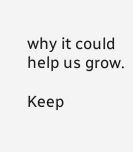why it could help us grow.

Keep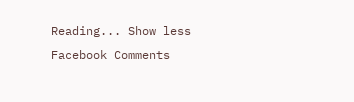Reading... Show less
Facebook Comments